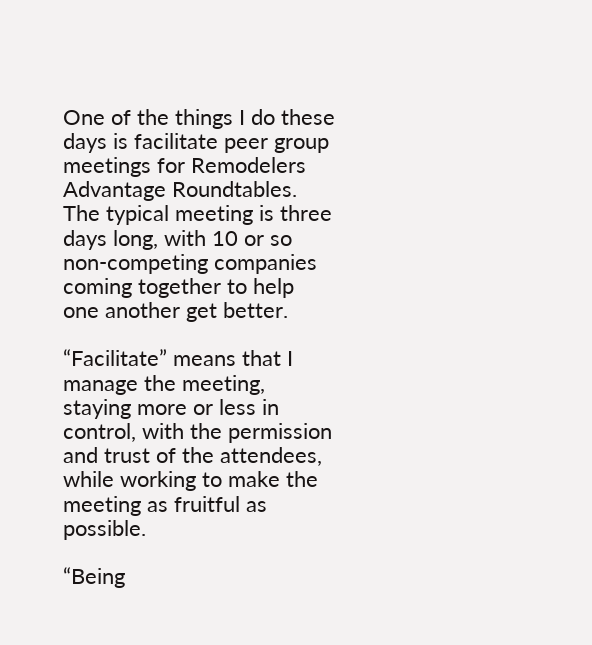One of the things I do these days is facilitate peer group meetings for Remodelers Advantage Roundtables. The typical meeting is three days long, with 10 or so non-competing companies coming together to help one another get better.

“Facilitate” means that I manage the meeting, staying more or less in control, with the permission and trust of the attendees, while working to make the meeting as fruitful as possible.

“Being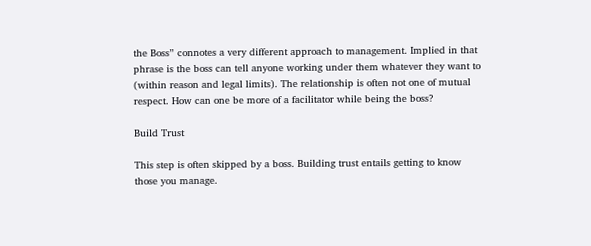the Boss” connotes a very different approach to management. Implied in that phrase is the boss can tell anyone working under them whatever they want to (within reason and legal limits). The relationship is often not one of mutual respect. How can one be more of a facilitator while being the boss?

Build Trust

This step is often skipped by a boss. Building trust entails getting to know those you manage.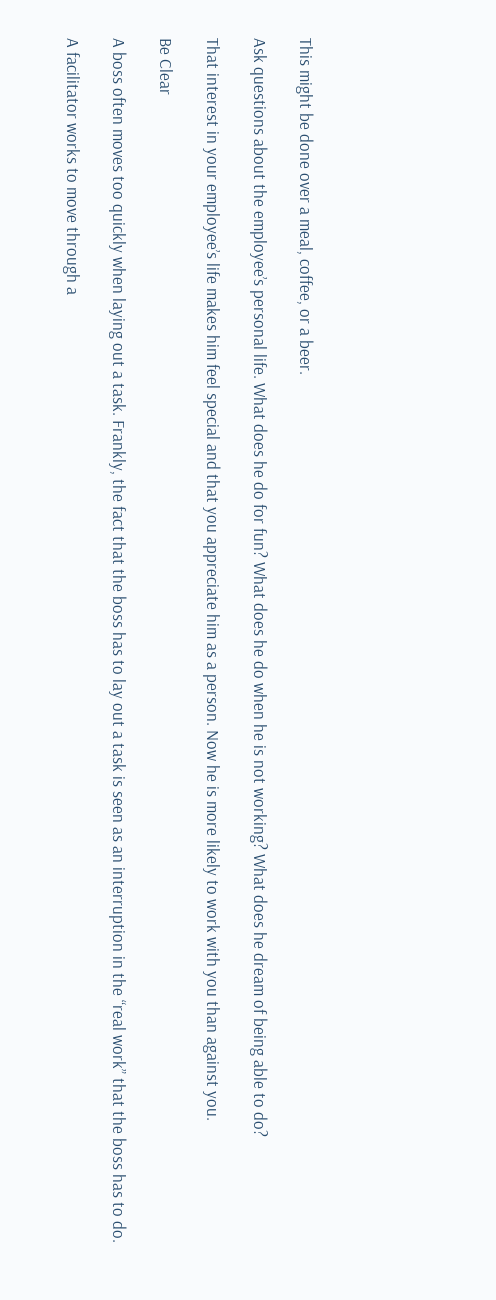This might be done over a meal, coffee, or a beer.

Ask questions about the employee’s personal life. What does he do for fun? What does he do when he is not working? What does he dream of being able to do?

That interest in your employee’s life makes him feel special and that you appreciate him as a person. Now he is more likely to work with you than against you.

Be Clear

A boss often moves too quickly when laying out a task. Frankly, the fact that the boss has to lay out a task is seen as an interruption in the “real work” that the boss has to do.

A facilitator works to move through a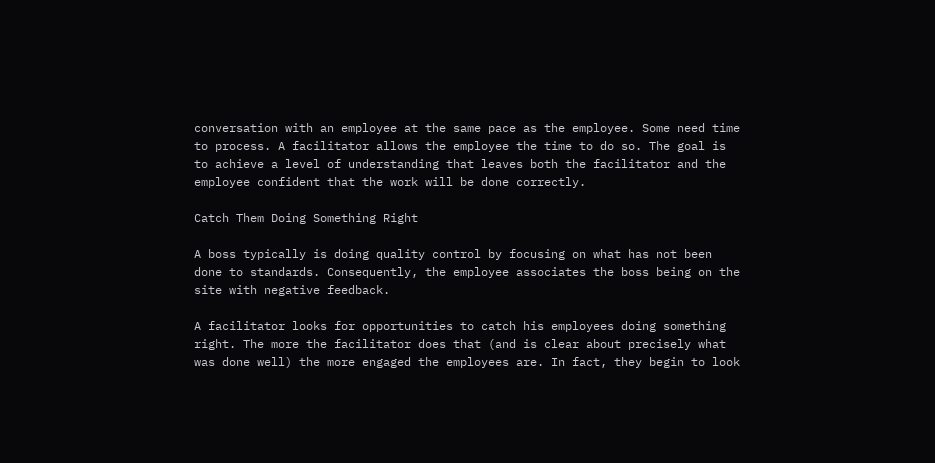conversation with an employee at the same pace as the employee. Some need time to process. A facilitator allows the employee the time to do so. The goal is to achieve a level of understanding that leaves both the facilitator and the employee confident that the work will be done correctly.

Catch Them Doing Something Right

A boss typically is doing quality control by focusing on what has not been done to standards. Consequently, the employee associates the boss being on the site with negative feedback.

A facilitator looks for opportunities to catch his employees doing something right. The more the facilitator does that (and is clear about precisely what was done well) the more engaged the employees are. In fact, they begin to look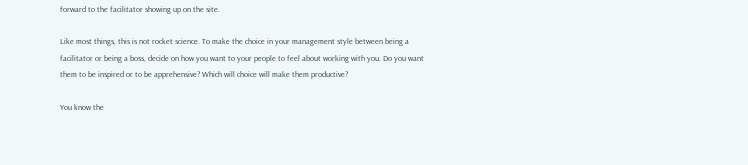forward to the facilitator showing up on the site.

Like most things, this is not rocket science. To make the choice in your management style between being a facilitator or being a boss, decide on how you want to your people to feel about working with you. Do you want them to be inspired or to be apprehensive? Which will choice will make them productive?

You know the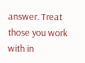answer. Treat those you work with in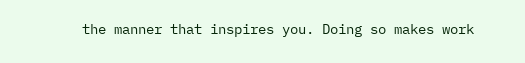the manner that inspires you. Doing so makes work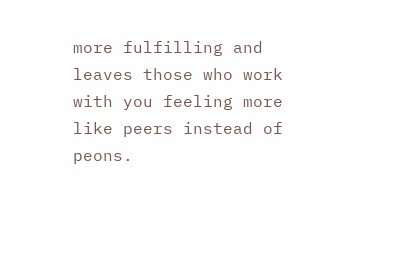more fulfilling and leaves those who work with you feeling more like peers instead of peons.